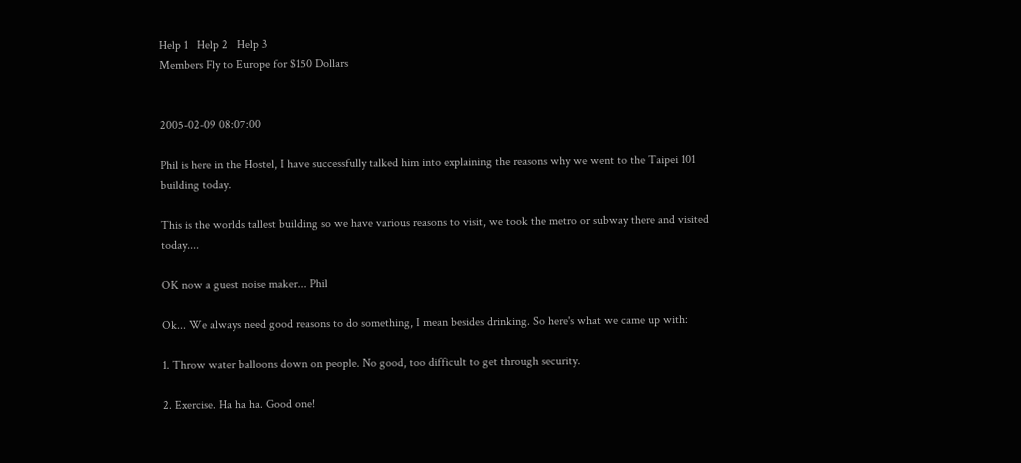Help 1   Help 2   Help 3
Members Fly to Europe for $150 Dollars


2005-02-09 08:07:00

Phil is here in the Hostel, I have successfully talked him into explaining the reasons why we went to the Taipei 101 building today.

This is the worlds tallest building so we have various reasons to visit, we took the metro or subway there and visited today....

OK now a guest noise maker... Phil

Ok... We always need good reasons to do something, I mean besides drinking. So here's what we came up with:

1. Throw water balloons down on people. No good, too difficult to get through security.

2. Exercise. Ha ha ha. Good one!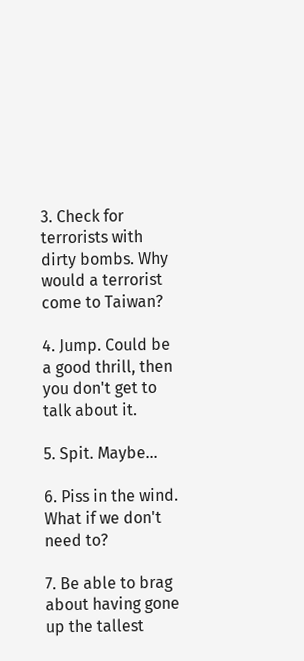3. Check for terrorists with dirty bombs. Why would a terrorist come to Taiwan?

4. Jump. Could be a good thrill, then you don't get to talk about it.

5. Spit. Maybe...

6. Piss in the wind. What if we don't need to?

7. Be able to brag about having gone up the tallest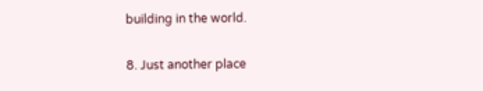building in the world.

8. Just another place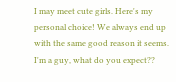I may meet cute girls. Here's my personal choice! We always end up with the same good reason it seems. I'm a guy, what do you expect??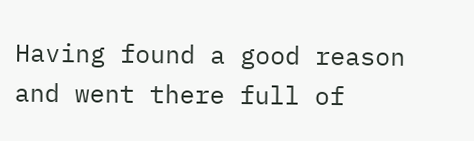Having found a good reason and went there full of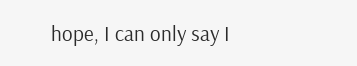hope, I can only say I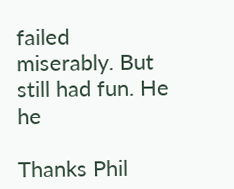failed miserably. But still had fun. He he

Thanks Phil